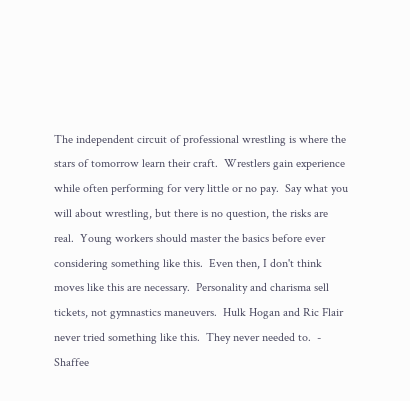The independent circuit of professional wrestling is where the stars of tomorrow learn their craft.  Wrestlers gain experience while often performing for very little or no pay.  Say what you will about wrestling, but there is no question, the risks are real.  Young workers should master the basics before ever considering something like this.  Even then, I don't think moves like this are necessary.  Personality and charisma sell tickets, not gymnastics maneuvers.  Hulk Hogan and Ric Flair never tried something like this.  They never needed to.  - Shaffee